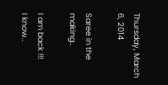Thursday, March 6, 2014

Saree in the making..

I am back !!!
I know..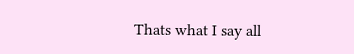Thats what I say all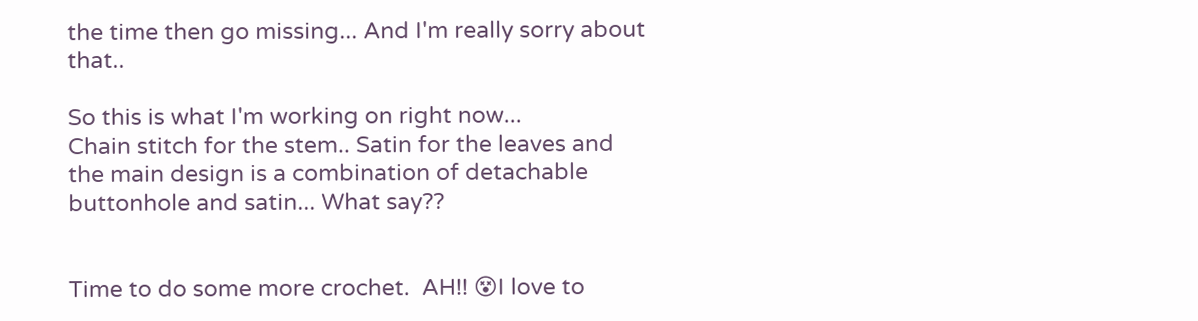the time then go missing... And I'm really sorry about that..

So this is what I'm working on right now...
Chain stitch for the stem.. Satin for the leaves and the main design is a combination of detachable buttonhole and satin... What say??


Time to do some more crochet.  AH!! 😵I love to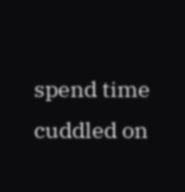spend time cuddled on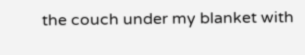the couch under my blanket with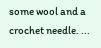some wool and a crochet needle. ...